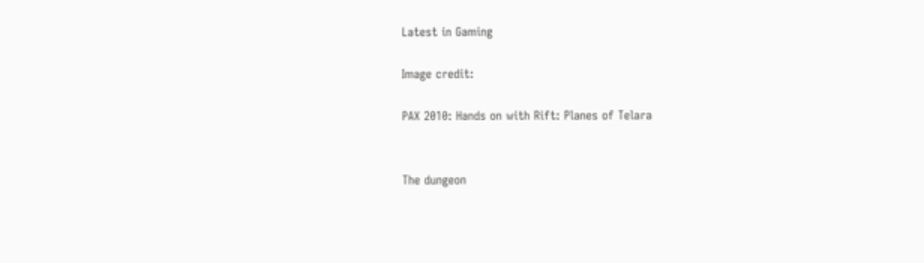Latest in Gaming

Image credit:

PAX 2010: Hands on with Rift: Planes of Telara


The dungeon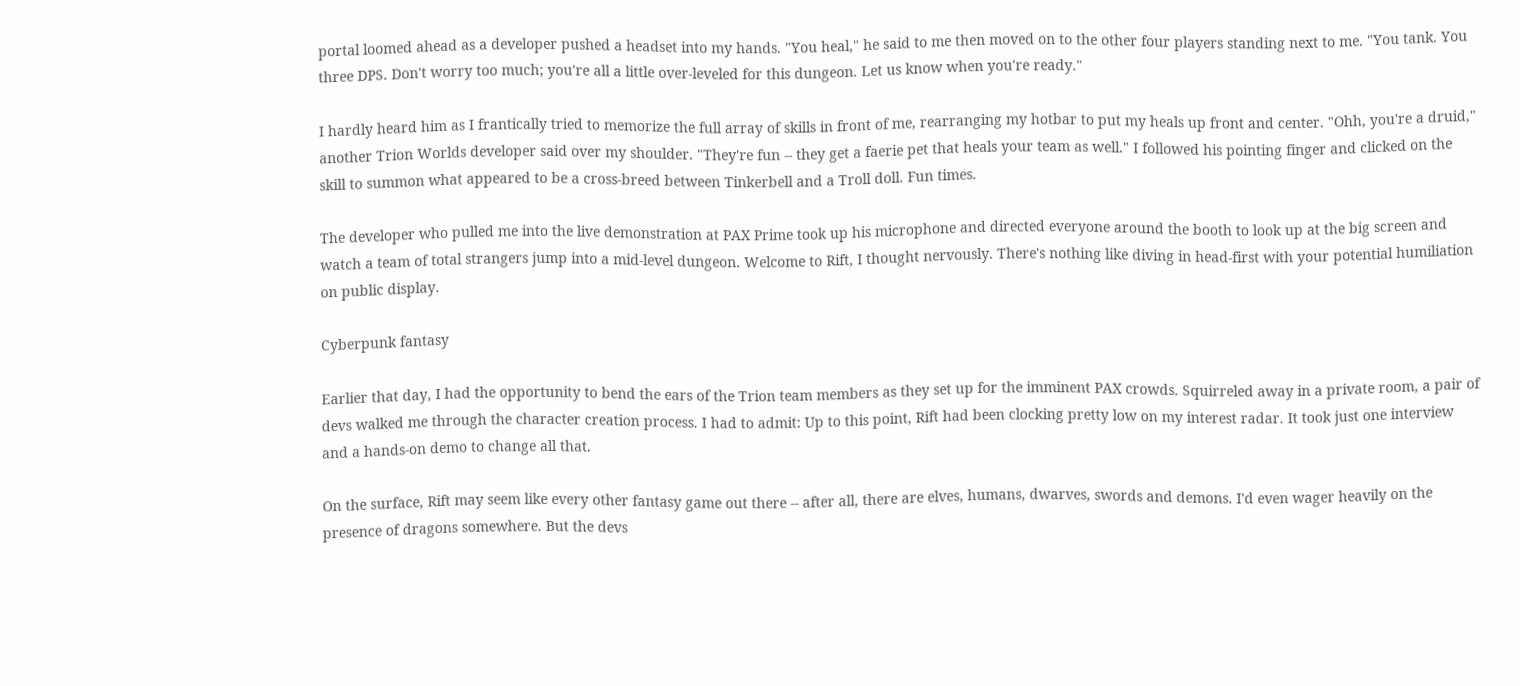portal loomed ahead as a developer pushed a headset into my hands. "You heal," he said to me then moved on to the other four players standing next to me. "You tank. You three DPS. Don't worry too much; you're all a little over-leveled for this dungeon. Let us know when you're ready."

I hardly heard him as I frantically tried to memorize the full array of skills in front of me, rearranging my hotbar to put my heals up front and center. "Ohh, you're a druid," another Trion Worlds developer said over my shoulder. "They're fun -- they get a faerie pet that heals your team as well." I followed his pointing finger and clicked on the skill to summon what appeared to be a cross-breed between Tinkerbell and a Troll doll. Fun times.

The developer who pulled me into the live demonstration at PAX Prime took up his microphone and directed everyone around the booth to look up at the big screen and watch a team of total strangers jump into a mid-level dungeon. Welcome to Rift, I thought nervously. There's nothing like diving in head-first with your potential humiliation on public display.

Cyberpunk fantasy

Earlier that day, I had the opportunity to bend the ears of the Trion team members as they set up for the imminent PAX crowds. Squirreled away in a private room, a pair of devs walked me through the character creation process. I had to admit: Up to this point, Rift had been clocking pretty low on my interest radar. It took just one interview and a hands-on demo to change all that.

On the surface, Rift may seem like every other fantasy game out there -- after all, there are elves, humans, dwarves, swords and demons. I'd even wager heavily on the presence of dragons somewhere. But the devs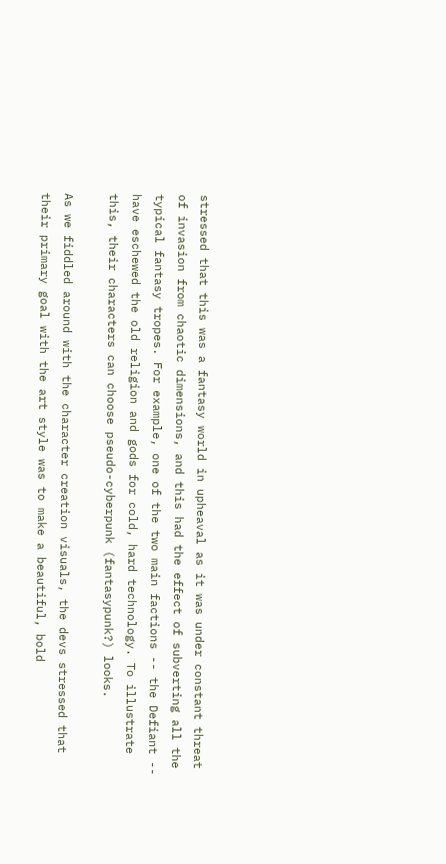stressed that this was a fantasy world in upheaval as it was under constant threat of invasion from chaotic dimensions, and this had the effect of subverting all the typical fantasy tropes. For example, one of the two main factions -- the Defiant -- have eschewed the old religion and gods for cold, hard technology. To illustrate this, their characters can choose pseudo-cyberpunk (fantasypunk?) looks.

As we fiddled around with the character creation visuals, the devs stressed that their primary goal with the art style was to make a beautiful, bold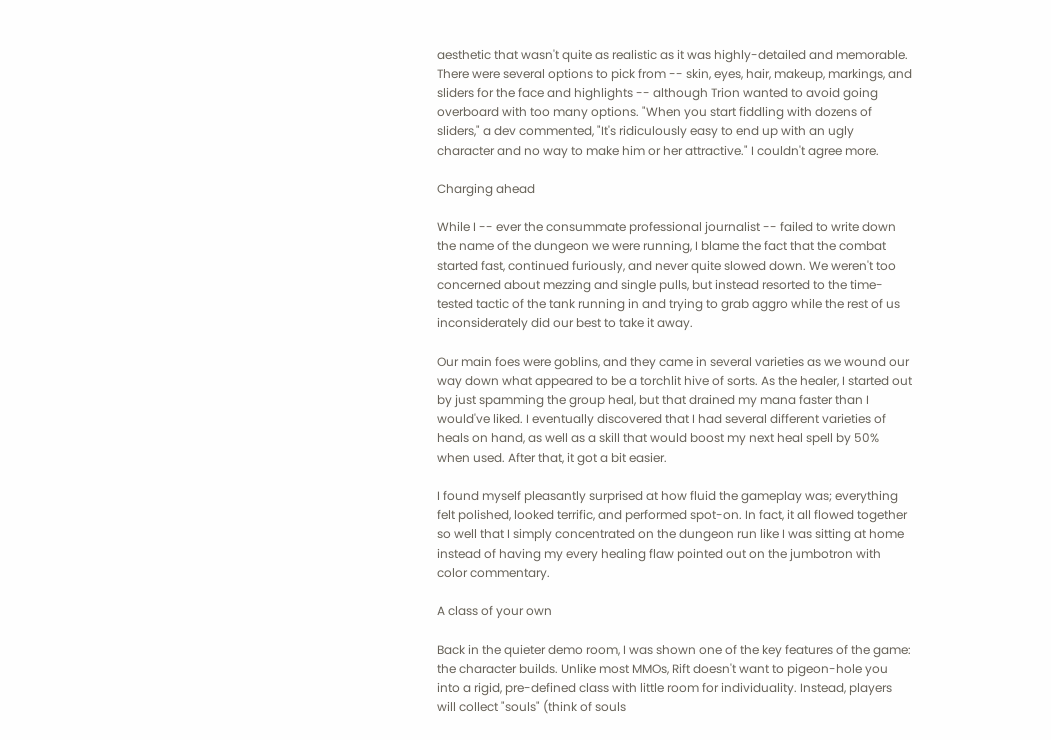aesthetic that wasn't quite as realistic as it was highly-detailed and memorable. There were several options to pick from -- skin, eyes, hair, makeup, markings, and sliders for the face and highlights -- although Trion wanted to avoid going overboard with too many options. "When you start fiddling with dozens of sliders," a dev commented, "It's ridiculously easy to end up with an ugly character and no way to make him or her attractive." I couldn't agree more.

Charging ahead

While I -- ever the consummate professional journalist -- failed to write down the name of the dungeon we were running, I blame the fact that the combat started fast, continued furiously, and never quite slowed down. We weren't too concerned about mezzing and single pulls, but instead resorted to the time-tested tactic of the tank running in and trying to grab aggro while the rest of us inconsiderately did our best to take it away.

Our main foes were goblins, and they came in several varieties as we wound our way down what appeared to be a torchlit hive of sorts. As the healer, I started out by just spamming the group heal, but that drained my mana faster than I would've liked. I eventually discovered that I had several different varieties of heals on hand, as well as a skill that would boost my next heal spell by 50% when used. After that, it got a bit easier.

I found myself pleasantly surprised at how fluid the gameplay was; everything felt polished, looked terrific, and performed spot-on. In fact, it all flowed together so well that I simply concentrated on the dungeon run like I was sitting at home instead of having my every healing flaw pointed out on the jumbotron with color commentary.

A class of your own

Back in the quieter demo room, I was shown one of the key features of the game: the character builds. Unlike most MMOs, Rift doesn't want to pigeon-hole you into a rigid, pre-defined class with little room for individuality. Instead, players will collect "souls" (think of souls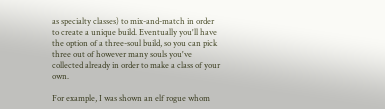as specialty classes) to mix-and-match in order to create a unique build. Eventually you'll have the option of a three-soul build, so you can pick three out of however many souls you've collected already in order to make a class of your own.

For example, I was shown an elf rogue whom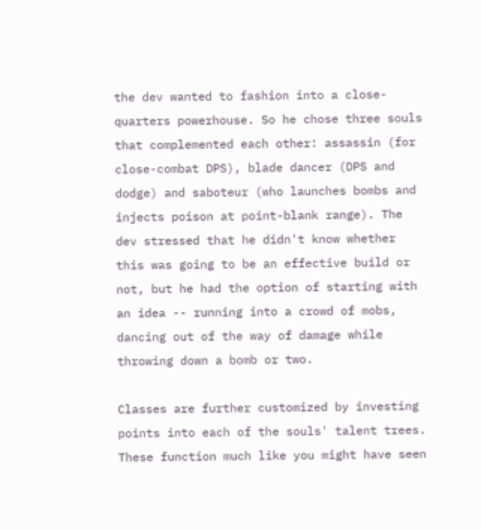the dev wanted to fashion into a close-quarters powerhouse. So he chose three souls that complemented each other: assassin (for close-combat DPS), blade dancer (DPS and dodge) and saboteur (who launches bombs and injects poison at point-blank range). The dev stressed that he didn't know whether this was going to be an effective build or not, but he had the option of starting with an idea -- running into a crowd of mobs, dancing out of the way of damage while throwing down a bomb or two.

Classes are further customized by investing points into each of the souls' talent trees. These function much like you might have seen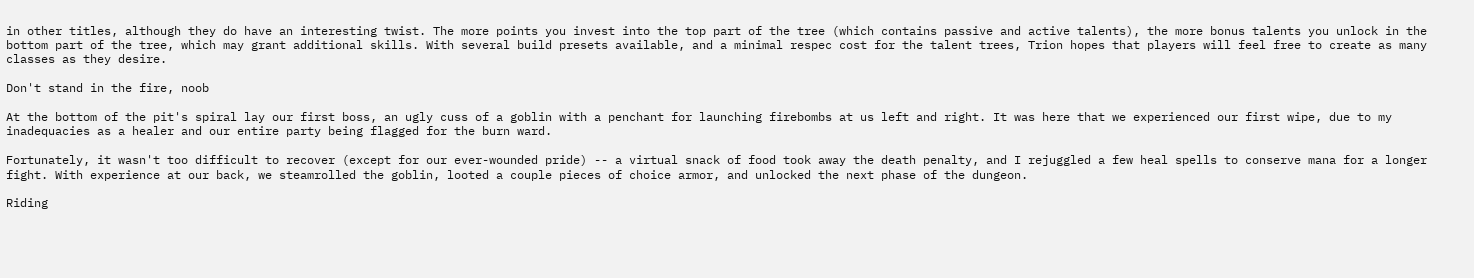in other titles, although they do have an interesting twist. The more points you invest into the top part of the tree (which contains passive and active talents), the more bonus talents you unlock in the bottom part of the tree, which may grant additional skills. With several build presets available, and a minimal respec cost for the talent trees, Trion hopes that players will feel free to create as many classes as they desire.

Don't stand in the fire, noob

At the bottom of the pit's spiral lay our first boss, an ugly cuss of a goblin with a penchant for launching firebombs at us left and right. It was here that we experienced our first wipe, due to my inadequacies as a healer and our entire party being flagged for the burn ward.

Fortunately, it wasn't too difficult to recover (except for our ever-wounded pride) -- a virtual snack of food took away the death penalty, and I rejuggled a few heal spells to conserve mana for a longer fight. With experience at our back, we steamrolled the goblin, looted a couple pieces of choice armor, and unlocked the next phase of the dungeon.

Riding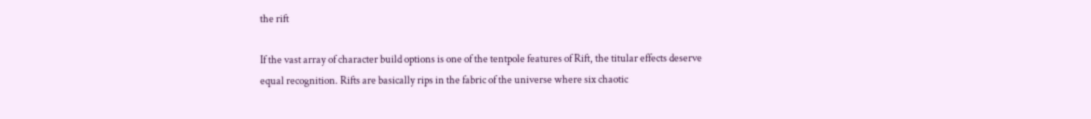the rift

If the vast array of character build options is one of the tentpole features of Rift, the titular effects deserve equal recognition. Rifts are basically rips in the fabric of the universe where six chaotic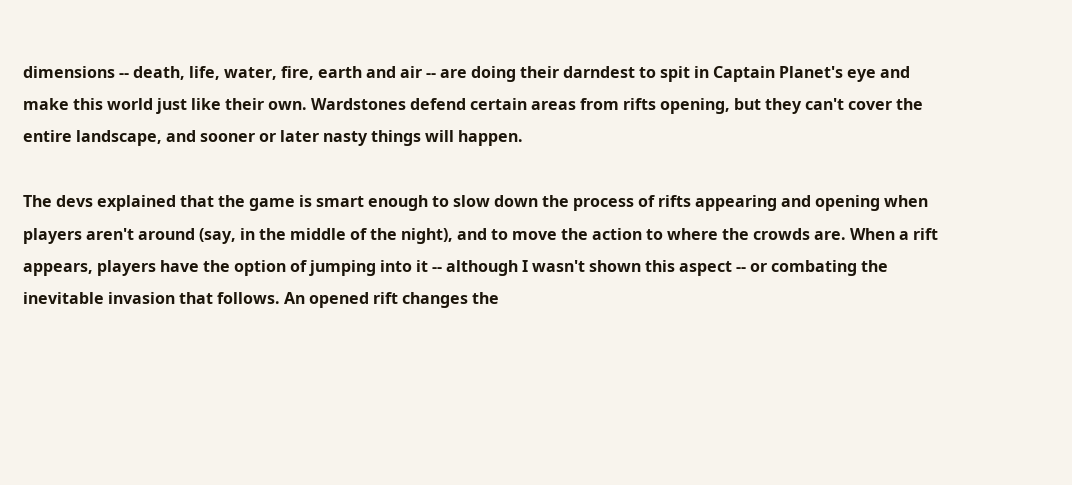dimensions -- death, life, water, fire, earth and air -- are doing their darndest to spit in Captain Planet's eye and make this world just like their own. Wardstones defend certain areas from rifts opening, but they can't cover the entire landscape, and sooner or later nasty things will happen.

The devs explained that the game is smart enough to slow down the process of rifts appearing and opening when players aren't around (say, in the middle of the night), and to move the action to where the crowds are. When a rift appears, players have the option of jumping into it -- although I wasn't shown this aspect -- or combating the inevitable invasion that follows. An opened rift changes the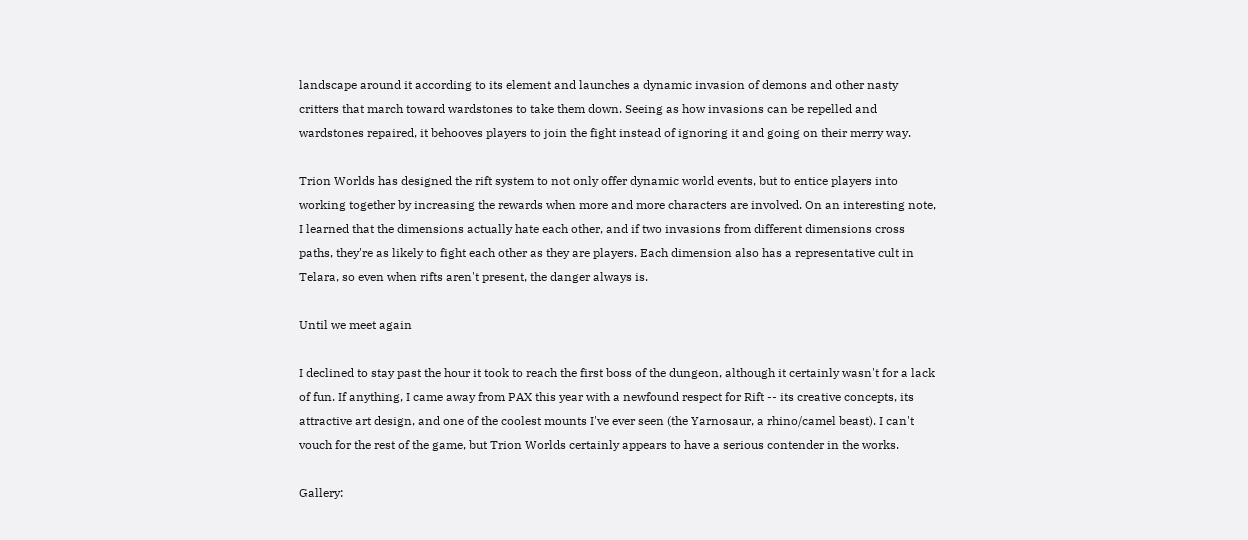landscape around it according to its element and launches a dynamic invasion of demons and other nasty critters that march toward wardstones to take them down. Seeing as how invasions can be repelled and wardstones repaired, it behooves players to join the fight instead of ignoring it and going on their merry way.

Trion Worlds has designed the rift system to not only offer dynamic world events, but to entice players into working together by increasing the rewards when more and more characters are involved. On an interesting note, I learned that the dimensions actually hate each other, and if two invasions from different dimensions cross paths, they're as likely to fight each other as they are players. Each dimension also has a representative cult in Telara, so even when rifts aren't present, the danger always is.

Until we meet again

I declined to stay past the hour it took to reach the first boss of the dungeon, although it certainly wasn't for a lack of fun. If anything, I came away from PAX this year with a newfound respect for Rift -- its creative concepts, its attractive art design, and one of the coolest mounts I've ever seen (the Yarnosaur, a rhino/camel beast). I can't vouch for the rest of the game, but Trion Worlds certainly appears to have a serious contender in the works.

Gallery: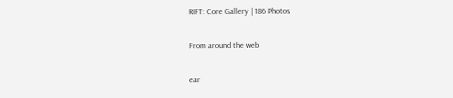RIFT: Core Gallery | 186 Photos

From around the web

ear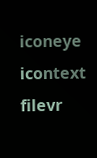iconeye icontext filevr